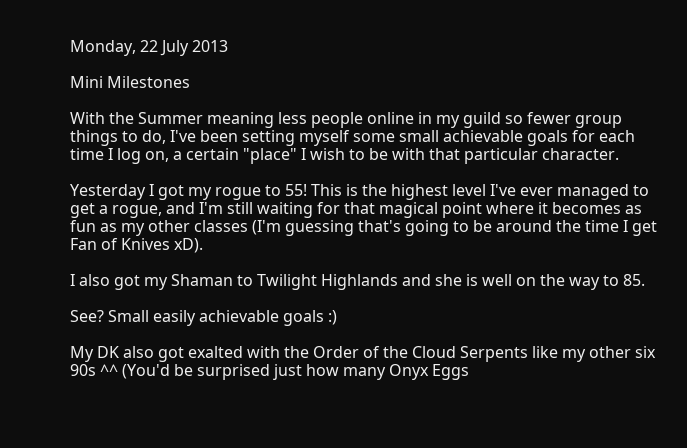Monday, 22 July 2013

Mini Milestones

With the Summer meaning less people online in my guild so fewer group things to do, I've been setting myself some small achievable goals for each time I log on, a certain "place" I wish to be with that particular character.

Yesterday I got my rogue to 55! This is the highest level I've ever managed to get a rogue, and I'm still waiting for that magical point where it becomes as fun as my other classes (I'm guessing that's going to be around the time I get Fan of Knives xD).

I also got my Shaman to Twilight Highlands and she is well on the way to 85.

See? Small easily achievable goals :)

My DK also got exalted with the Order of the Cloud Serpents like my other six 90s ^^ (You'd be surprised just how many Onyx Eggs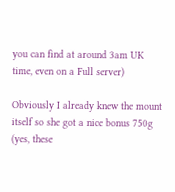you can find at around 3am UK time, even on a Full server)

Obviously I already knew the mount itself so she got a nice bonus 750g (yes, these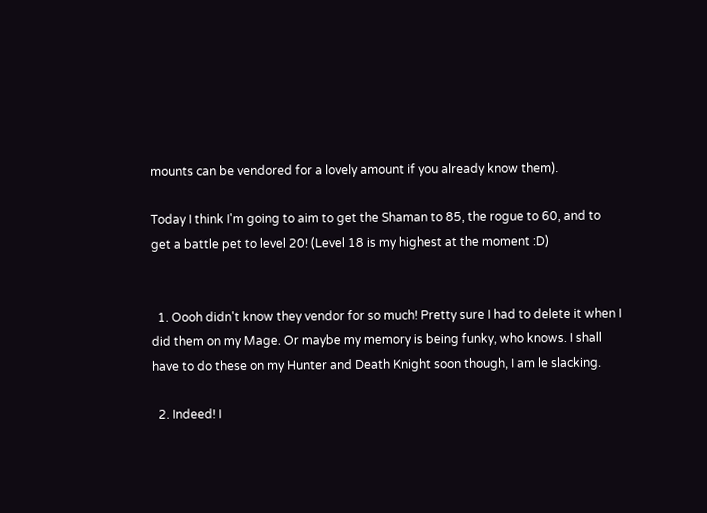mounts can be vendored for a lovely amount if you already know them).

Today I think I'm going to aim to get the Shaman to 85, the rogue to 60, and to get a battle pet to level 20! (Level 18 is my highest at the moment :D)


  1. Oooh didn't know they vendor for so much! Pretty sure I had to delete it when I did them on my Mage. Or maybe my memory is being funky, who knows. I shall have to do these on my Hunter and Death Knight soon though, I am le slacking.

  2. Indeed! I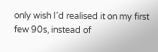only wish I'd realised it on my first few 90s, instead of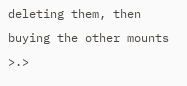deleting them, then buying the other mounts >.>